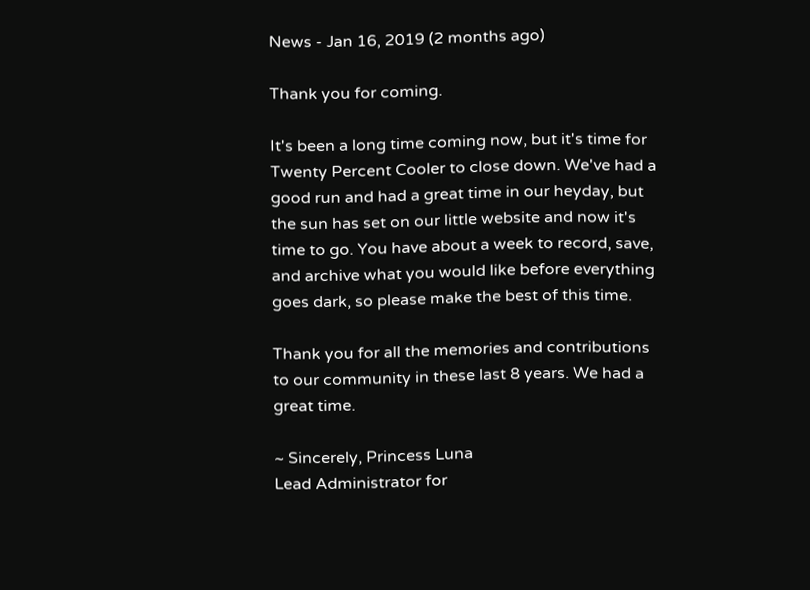News - Jan 16, 2019 (2 months ago)

Thank you for coming.

It's been a long time coming now, but it's time for Twenty Percent Cooler to close down. We've had a good run and had a great time in our heyday, but the sun has set on our little website and now it's time to go. You have about a week to record, save, and archive what you would like before everything goes dark, so please make the best of this time.

Thank you for all the memories and contributions to our community in these last 8 years. We had a great time.

~ Sincerely, Princess Luna
Lead Administrator for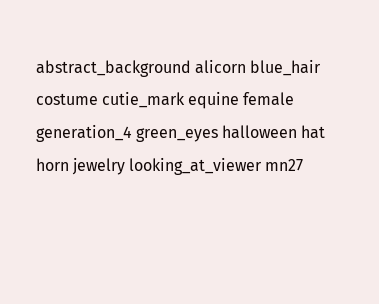abstract_background alicorn blue_hair costume cutie_mark equine female generation_4 green_eyes halloween hat horn jewelry looking_at_viewer mn27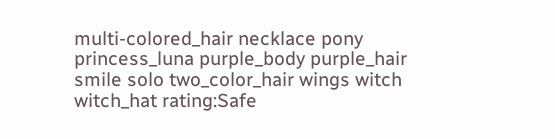multi-colored_hair necklace pony princess_luna purple_body purple_hair smile solo two_color_hair wings witch witch_hat rating:Safe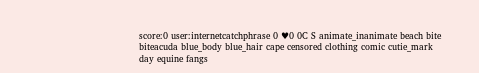score:0 user:internetcatchphrase 0 ♥0 0C S animate_inanimate beach bite biteacuda blue_body blue_hair cape censored clothing comic cutie_mark day equine fangs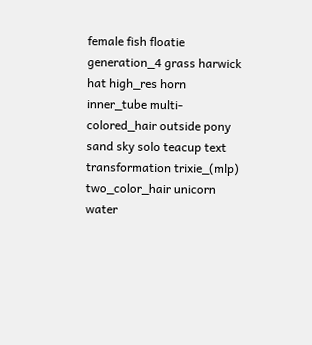female fish floatie generation_4 grass harwick hat high_res horn inner_tube multi-colored_hair outside pony sand sky solo teacup text transformation trixie_(mlp) two_color_hair unicorn water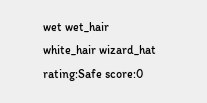wet wet_hair white_hair wizard_hat rating:Safe score:0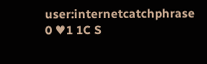user:internetcatchphrase 0 ♥1 1C S